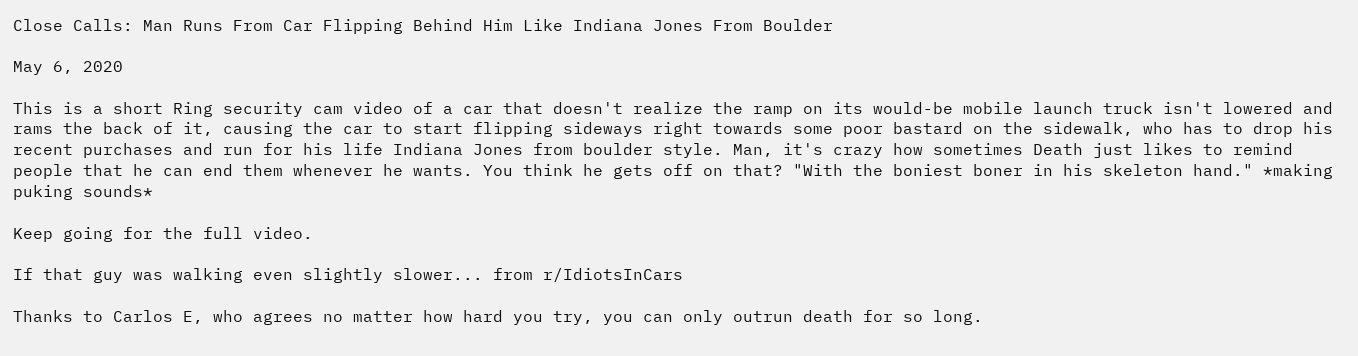Close Calls: Man Runs From Car Flipping Behind Him Like Indiana Jones From Boulder

May 6, 2020

This is a short Ring security cam video of a car that doesn't realize the ramp on its would-be mobile launch truck isn't lowered and rams the back of it, causing the car to start flipping sideways right towards some poor bastard on the sidewalk, who has to drop his recent purchases and run for his life Indiana Jones from boulder style. Man, it's crazy how sometimes Death just likes to remind people that he can end them whenever he wants. You think he gets off on that? "With the boniest boner in his skeleton hand." *making puking sounds*

Keep going for the full video.

If that guy was walking even slightly slower... from r/IdiotsInCars

Thanks to Carlos E, who agrees no matter how hard you try, you can only outrun death for so long.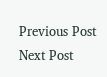Previous Post
Next Post